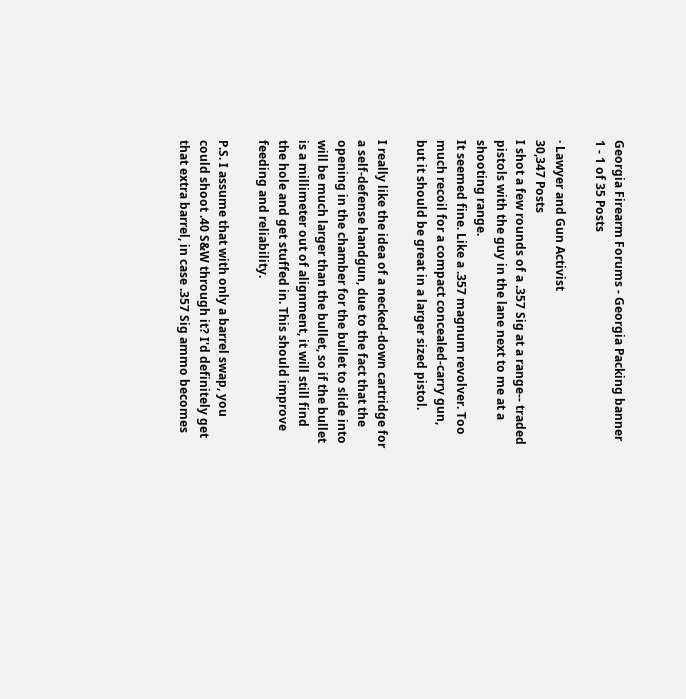Georgia Firearm Forums - Georgia Packing banner
1 - 1 of 35 Posts

· Lawyer and Gun Activist
30,347 Posts
I shot a few rounds of a .357 Sig at a range-- traded pistols with the guy in the lane next to me at a shooting range.
It seemed fine. Like a .357 magnum revolver. Too much recoil for a compact concealed-carry gun, but it should be great in a larger sized pistol.

I really like the idea of a necked-down cartridge for a self-defense handgun, due to the fact that the opening in the chamber for the bullet to slide into will be much larger than the bullet, so if the bullet is a millimeter out of alignment, it will still find the hole and get stuffed in. This should improve feeding and reliability.

P.S. I assume that with only a barrel swap, you could shoot .40 S&W through it? I'd definitely get that extra barrel, in case .357 Sig ammo becomes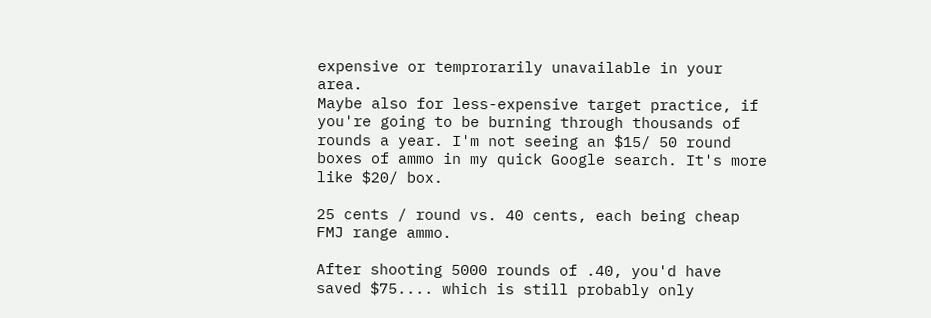expensive or temprorarily unavailable in your area.
Maybe also for less-expensive target practice, if you're going to be burning through thousands of rounds a year. I'm not seeing an $15/ 50 round boxes of ammo in my quick Google search. It's more like $20/ box.

25 cents / round vs. 40 cents, each being cheap FMJ range ammo.

After shooting 5000 rounds of .40, you'd have saved $75.... which is still probably only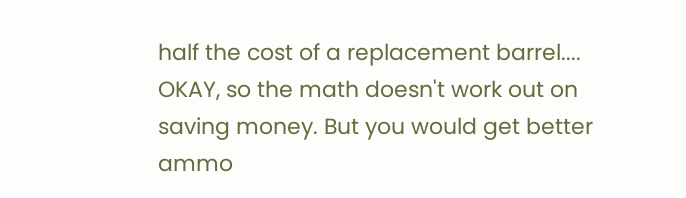half the cost of a replacement barrel.... OKAY, so the math doesn't work out on saving money. But you would get better ammo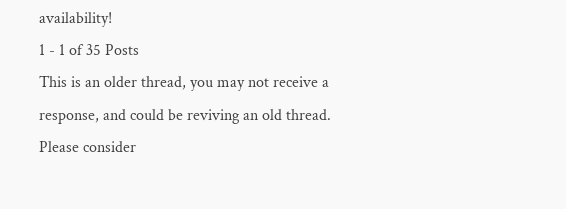availability!
1 - 1 of 35 Posts
This is an older thread, you may not receive a response, and could be reviving an old thread. Please consider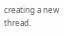creating a new thread.